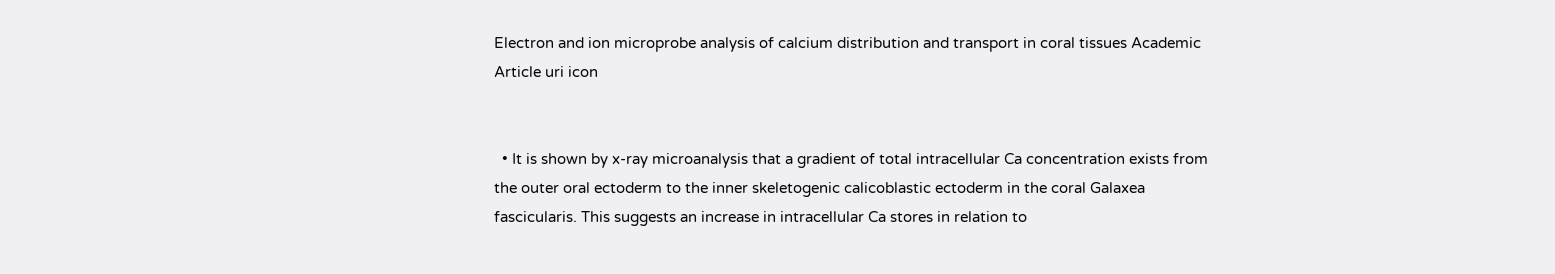Electron and ion microprobe analysis of calcium distribution and transport in coral tissues Academic Article uri icon


  • It is shown by x-ray microanalysis that a gradient of total intracellular Ca concentration exists from the outer oral ectoderm to the inner skeletogenic calicoblastic ectoderm in the coral Galaxea fascicularis. This suggests an increase in intracellular Ca stores in relation to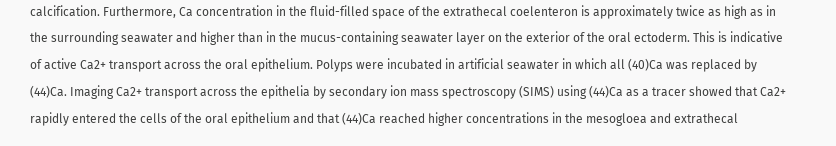calcification. Furthermore, Ca concentration in the fluid-filled space of the extrathecal coelenteron is approximately twice as high as in the surrounding seawater and higher than in the mucus-containing seawater layer on the exterior of the oral ectoderm. This is indicative of active Ca2+ transport across the oral epithelium. Polyps were incubated in artificial seawater in which all (40)Ca was replaced by (44)Ca. Imaging Ca2+ transport across the epithelia by secondary ion mass spectroscopy (SIMS) using (44)Ca as a tracer showed that Ca2+ rapidly entered the cells of the oral epithelium and that (44)Ca reached higher concentrations in the mesogloea and extrathecal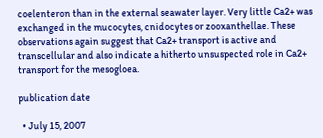coelenteron than in the external seawater layer. Very little Ca2+ was exchanged in the mucocytes, cnidocytes or zooxanthellae. These observations again suggest that Ca2+ transport is active and transcellular and also indicate a hitherto unsuspected role in Ca2+ transport for the mesogloea.

publication date

  • July 15, 2007